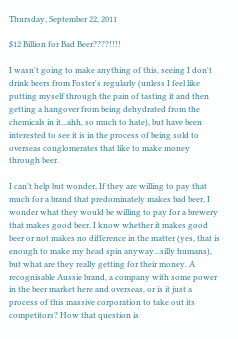Thursday, September 22, 2011

$12 Billion for Bad Beer????!!!!

I wasn't going to make anything of this, seeing I don't drink beers from Foster's regularly (unless I feel like putting myself through the pain of tasting it and then getting a hangover from being dehydrated from the chemicals in it...ahh, so much to hate), but have been interested to see it is in the process of being sold to overseas conglomerates that like to make money through beer.

I can't help but wonder, If they are willing to pay that much for a brand that predominately makes bad beer, I wonder what they would be willing to pay for a brewery that makes good beer. I know whether it makes good beer or not makes no difference in the matter (yes, that is enough to make my head spin anyway...silly humans), but what are they really getting for their money. A recognisable Aussie brand, a company with some power in the beer market here and overseas, or is it just a process of this massive corporation to take out its competitors? How that question is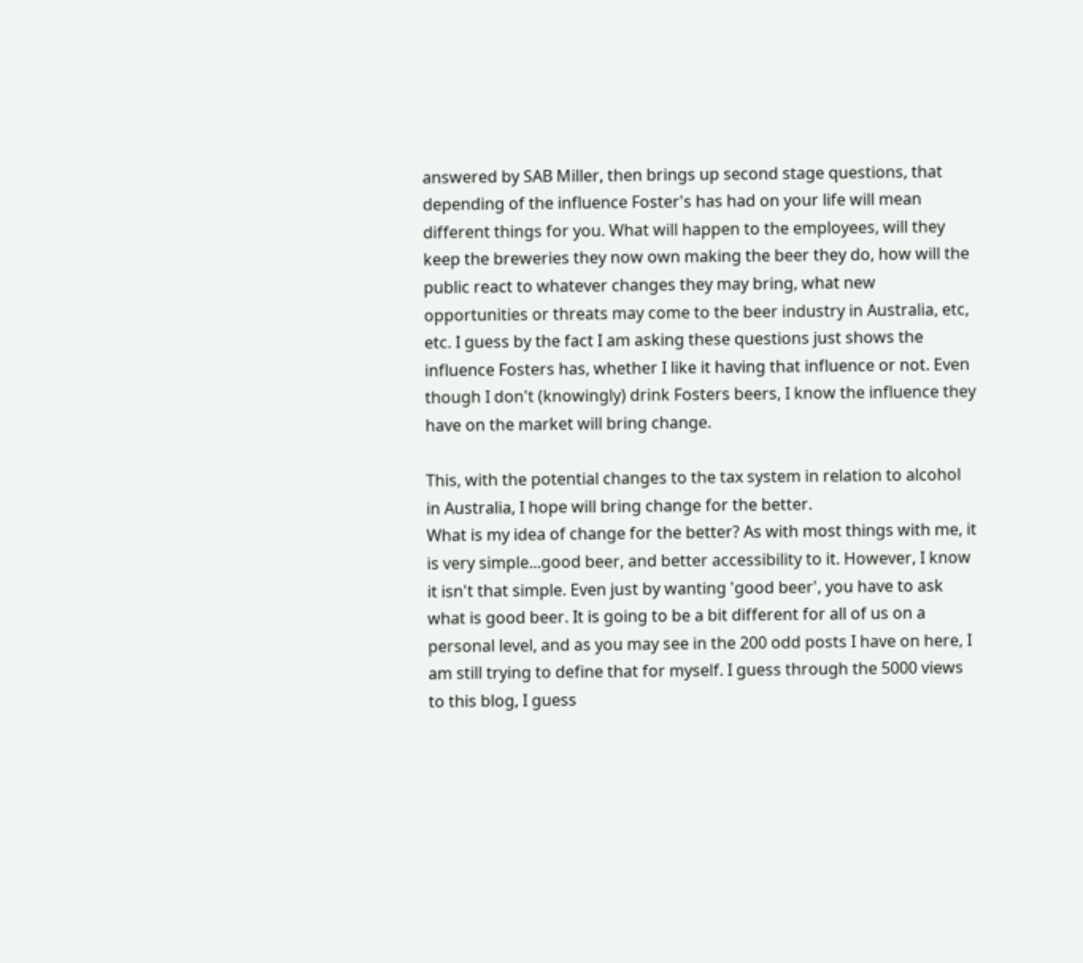answered by SAB Miller, then brings up second stage questions, that depending of the influence Foster's has had on your life will mean different things for you. What will happen to the employees, will they keep the breweries they now own making the beer they do, how will the public react to whatever changes they may bring, what new opportunities or threats may come to the beer industry in Australia, etc, etc. I guess by the fact I am asking these questions just shows the influence Fosters has, whether I like it having that influence or not. Even though I don't (knowingly) drink Fosters beers, I know the influence they have on the market will bring change.

This, with the potential changes to the tax system in relation to alcohol in Australia, I hope will bring change for the better.
What is my idea of change for the better? As with most things with me, it is very simple...good beer, and better accessibility to it. However, I know it isn't that simple. Even just by wanting 'good beer', you have to ask what is good beer. It is going to be a bit different for all of us on a personal level, and as you may see in the 200 odd posts I have on here, I am still trying to define that for myself. I guess through the 5000 views to this blog, I guess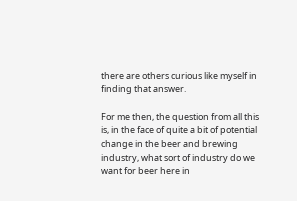there are others curious like myself in finding that answer.

For me then, the question from all this is, in the face of quite a bit of potential change in the beer and brewing industry, what sort of industry do we want for beer here in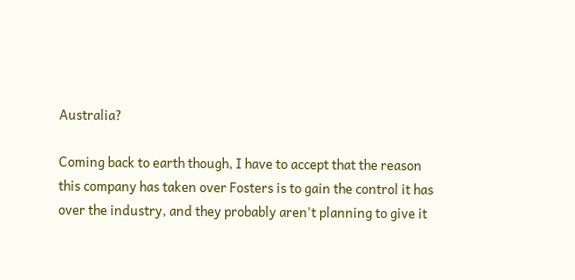Australia?

Coming back to earth though, I have to accept that the reason this company has taken over Fosters is to gain the control it has over the industry, and they probably aren't planning to give it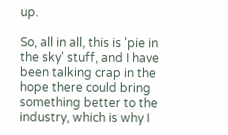up.

So, all in all, this is 'pie in the sky' stuff, and I have been talking crap in the hope there could bring something better to the industry, which is why I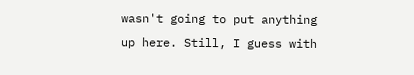wasn't going to put anything up here. Still, I guess with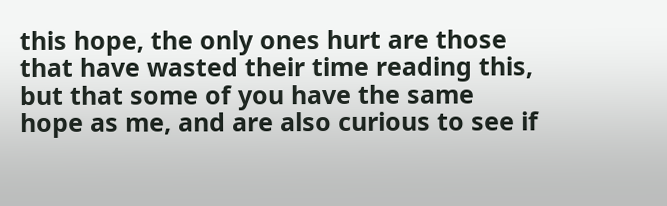this hope, the only ones hurt are those that have wasted their time reading this, but that some of you have the same hope as me, and are also curious to see if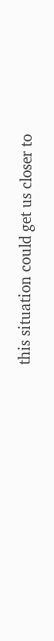this situation could get us closer to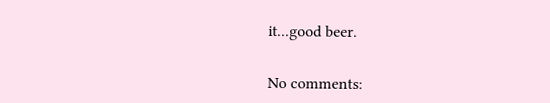it...good beer.


No comments: